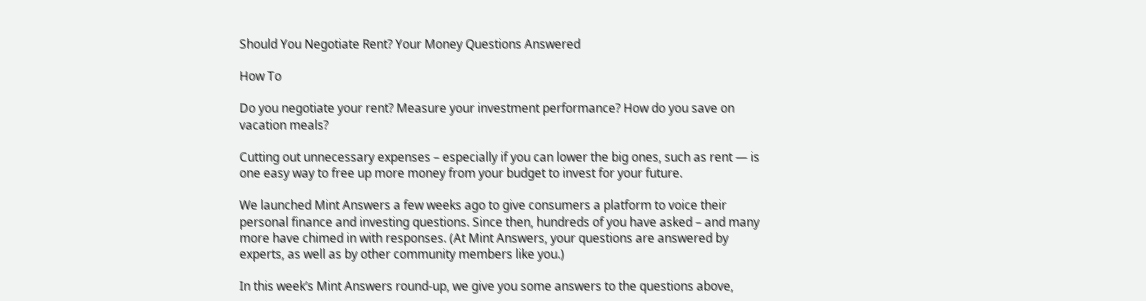Should You Negotiate Rent? Your Money Questions Answered

How To

Do you negotiate your rent? Measure your investment performance? How do you save on vacation meals?

Cutting out unnecessary expenses – especially if you can lower the big ones, such as rent — is one easy way to free up more money from your budget to invest for your future.

We launched Mint Answers a few weeks ago to give consumers a platform to voice their personal finance and investing questions. Since then, hundreds of you have asked – and many more have chimed in with responses. (At Mint Answers, your questions are answered by experts, as well as by other community members like you.)

In this week’s Mint Answers round-up, we give you some answers to the questions above,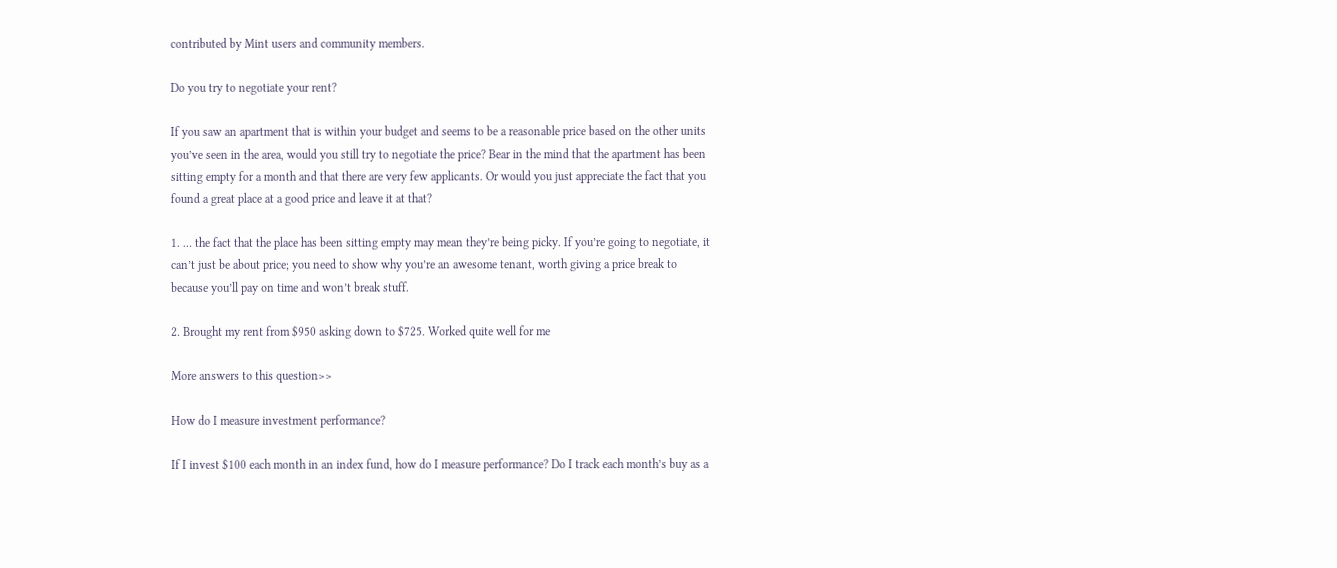contributed by Mint users and community members.

Do you try to negotiate your rent?

If you saw an apartment that is within your budget and seems to be a reasonable price based on the other units you’ve seen in the area, would you still try to negotiate the price? Bear in the mind that the apartment has been sitting empty for a month and that there are very few applicants. Or would you just appreciate the fact that you found a great place at a good price and leave it at that?

1. … the fact that the place has been sitting empty may mean they’re being picky. If you’re going to negotiate, it can’t just be about price; you need to show why you’re an awesome tenant, worth giving a price break to because you’ll pay on time and won’t break stuff.

2. Brought my rent from $950 asking down to $725. Worked quite well for me

More answers to this question>>

How do I measure investment performance?

If I invest $100 each month in an index fund, how do I measure performance? Do I track each month’s buy as a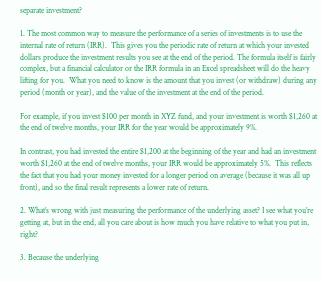separate investment?

1. The most common way to measure the performance of a series of investments is to use the internal rate of return (IRR).  This gives you the periodic rate of return at which your invested dollars produce the investment results you see at the end of the period. The formula itself is fairly complex, but a financial calculator or the IRR formula in an Excel spreadsheet will do the heavy lifting for you.  What you need to know is the amount that you invest (or withdraw) during any period (month or year), and the value of the investment at the end of the period.

For example, if you invest $100 per month in XYZ fund, and your investment is worth $1,260 at the end of twelve months, your IRR for the year would be approximately 9%.

In contrast, you had invested the entire $1,200 at the beginning of the year and had an investment worth $1,260 at the end of twelve months, your IRR would be approximately 5%.  This reflects the fact that you had your money invested for a longer period on average (because it was all up front), and so the final result represents a lower rate of return.

2. What’s wrong with just measuring the performance of the underlying asset? I see what you’re getting at, but in the end, all you care about is how much you have relative to what you put in, right?

3. Because the underlying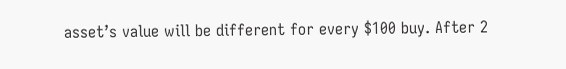asset’s value will be different for every $100 buy. After 2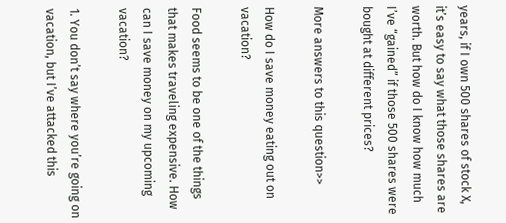years, if I own 500 shares of stock X, it’s easy to say what those shares are worth. But how do I know how much I’ve “gained” if those 500 shares were bought at different prices?

More answers to this question>>

How do I save money eating out on vacation?

Food seems to be one of the things that makes traveling expensive. How can I save money on my upcoming vacation?

1. You don’t say where you’re going on vacation, but I’ve attacked this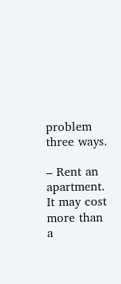problem three ways.

– Rent an apartment. It may cost more than a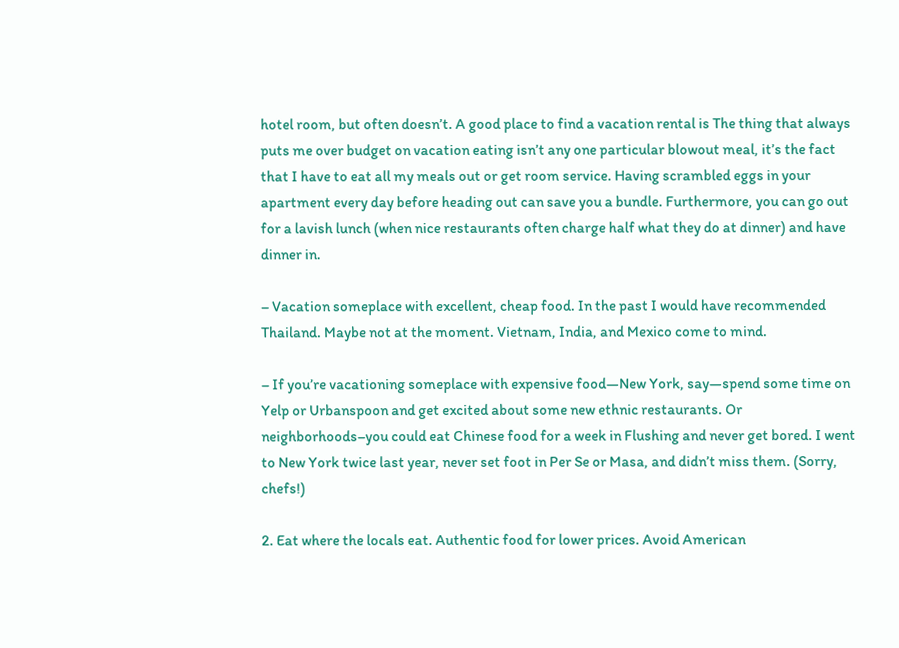hotel room, but often doesn’t. A good place to find a vacation rental is The thing that always puts me over budget on vacation eating isn’t any one particular blowout meal, it’s the fact that I have to eat all my meals out or get room service. Having scrambled eggs in your apartment every day before heading out can save you a bundle. Furthermore, you can go out for a lavish lunch (when nice restaurants often charge half what they do at dinner) and have dinner in.

– Vacation someplace with excellent, cheap food. In the past I would have recommended Thailand. Maybe not at the moment. Vietnam, India, and Mexico come to mind.

– If you’re vacationing someplace with expensive food—New York, say—spend some time on Yelp or Urbanspoon and get excited about some new ethnic restaurants. Or neighborhoods–you could eat Chinese food for a week in Flushing and never get bored. I went to New York twice last year, never set foot in Per Se or Masa, and didn’t miss them. (Sorry, chefs!)

2. Eat where the locals eat. Authentic food for lower prices. Avoid American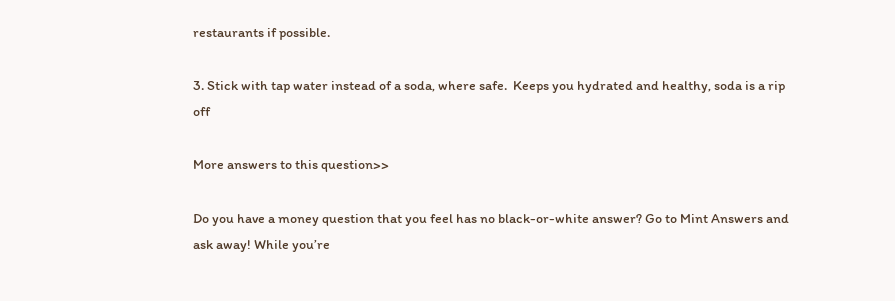restaurants if possible.

3. Stick with tap water instead of a soda, where safe.  Keeps you hydrated and healthy, soda is a rip off

More answers to this question>>

Do you have a money question that you feel has no black-or-white answer? Go to Mint Answers and ask away! While you’re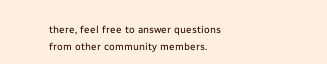there, feel free to answer questions from other community members.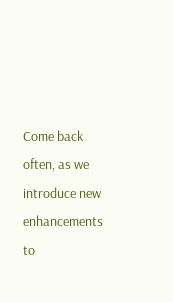Come back often, as we introduce new enhancements to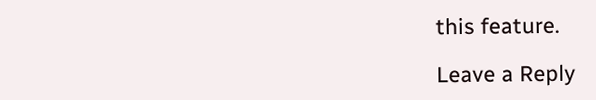this feature.

Leave a Reply